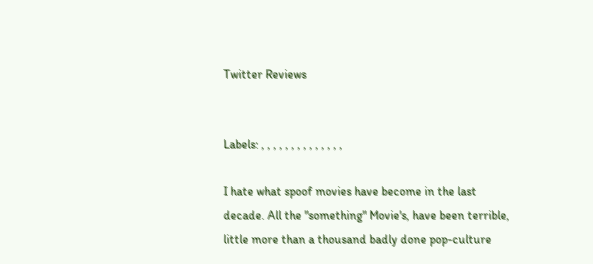Twitter Reviews


Labels: , , , , , , , , , , , , , ,

I hate what spoof movies have become in the last decade. All the "something" Movie's, have been terrible, little more than a thousand badly done pop-culture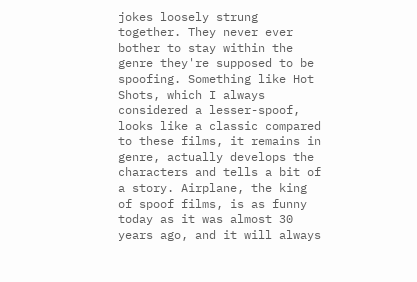jokes loosely strung together. They never ever bother to stay within the genre they're supposed to be spoofing. Something like Hot Shots, which I always considered a lesser-spoof, looks like a classic compared to these films, it remains in genre, actually develops the characters and tells a bit of a story. Airplane, the king of spoof films, is as funny today as it was almost 30 years ago, and it will always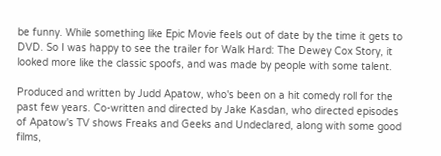be funny. While something like Epic Movie feels out of date by the time it gets to DVD. So I was happy to see the trailer for Walk Hard: The Dewey Cox Story, it looked more like the classic spoofs, and was made by people with some talent.

Produced and written by Judd Apatow, who's been on a hit comedy roll for the past few years. Co-written and directed by Jake Kasdan, who directed episodes of Apatow's TV shows Freaks and Geeks and Undeclared, along with some good films,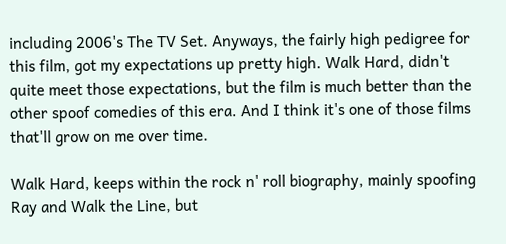including 2006's The TV Set. Anyways, the fairly high pedigree for this film, got my expectations up pretty high. Walk Hard, didn't quite meet those expectations, but the film is much better than the other spoof comedies of this era. And I think it's one of those films that'll grow on me over time.

Walk Hard, keeps within the rock n' roll biography, mainly spoofing Ray and Walk the Line, but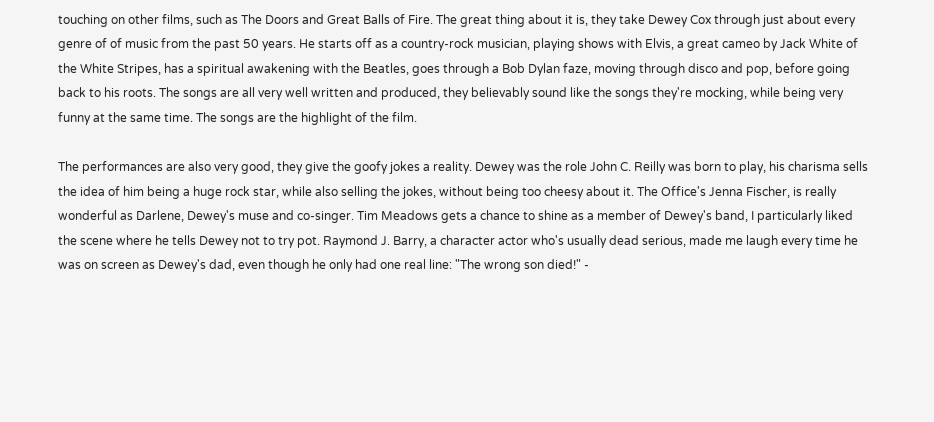touching on other films, such as The Doors and Great Balls of Fire. The great thing about it is, they take Dewey Cox through just about every genre of of music from the past 50 years. He starts off as a country-rock musician, playing shows with Elvis, a great cameo by Jack White of the White Stripes, has a spiritual awakening with the Beatles, goes through a Bob Dylan faze, moving through disco and pop, before going back to his roots. The songs are all very well written and produced, they believably sound like the songs they're mocking, while being very funny at the same time. The songs are the highlight of the film.

The performances are also very good, they give the goofy jokes a reality. Dewey was the role John C. Reilly was born to play, his charisma sells the idea of him being a huge rock star, while also selling the jokes, without being too cheesy about it. The Office's Jenna Fischer, is really wonderful as Darlene, Dewey's muse and co-singer. Tim Meadows gets a chance to shine as a member of Dewey's band, I particularly liked the scene where he tells Dewey not to try pot. Raymond J. Barry, a character actor who's usually dead serious, made me laugh every time he was on screen as Dewey's dad, even though he only had one real line: "The wrong son died!" -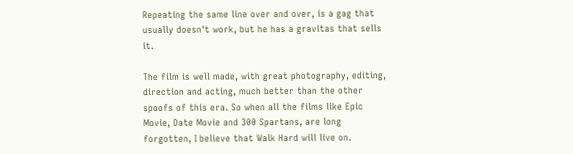Repeating the same line over and over, is a gag that usually doesn't work, but he has a gravitas that sells it.

The film is well made, with great photography, editing, direction and acting, much better than the other spoofs of this era. So when all the films like Epic Movie, Date Movie and 300 Spartans, are long forgotten, I believe that Walk Hard will live on.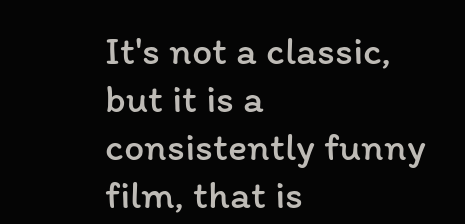It's not a classic, but it is a consistently funny film, that is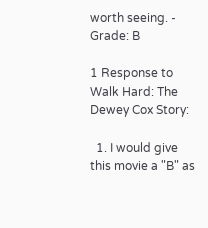worth seeing. - Grade: B

1 Response to Walk Hard: The Dewey Cox Story:

  1. I would give this movie a "B" as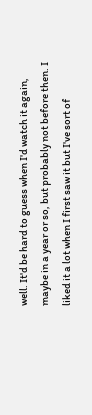well. It'd be hard to guess when I'd watch it again, maybe in a year or so, but probably not before then. I liked it a lot when I first saw it but I've sort of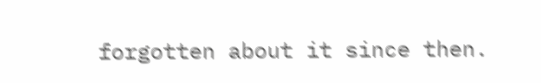forgotten about it since then.